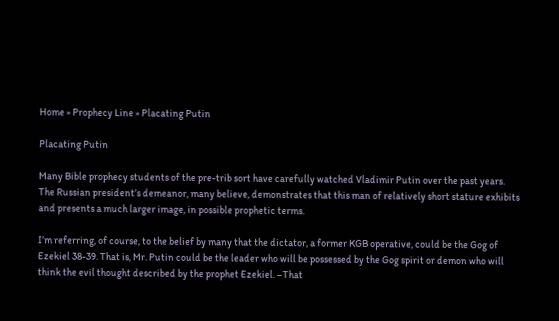Home » Prophecy Line » Placating Putin

Placating Putin

Many Bible prophecy students of the pre-trib sort have carefully watched Vladimir Putin over the past years. The Russian president’s demeanor, many believe, demonstrates that this man of relatively short stature exhibits and presents a much larger image, in possible prophetic terms.

I’m referring, of course, to the belief by many that the dictator, a former KGB operative, could be the Gog of Ezekiel 38-39. That is, Mr. Putin could be the leader who will be possessed by the Gog spirit or demon who will think the evil thought described by the prophet Ezekiel. –That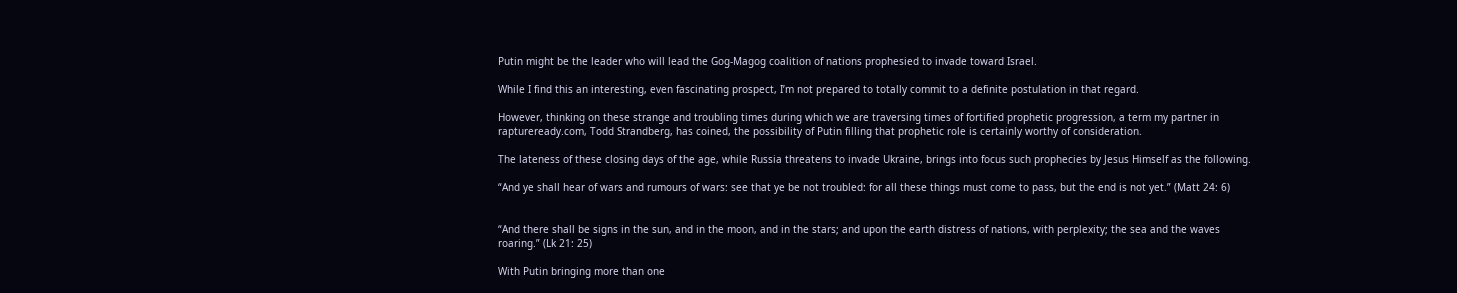Putin might be the leader who will lead the Gog-Magog coalition of nations prophesied to invade toward Israel.

While I find this an interesting, even fascinating prospect, I’m not prepared to totally commit to a definite postulation in that regard.

However, thinking on these strange and troubling times during which we are traversing times of fortified prophetic progression, a term my partner in raptureready.com, Todd Strandberg, has coined, the possibility of Putin filling that prophetic role is certainly worthy of consideration.

The lateness of these closing days of the age, while Russia threatens to invade Ukraine, brings into focus such prophecies by Jesus Himself as the following.

“And ye shall hear of wars and rumours of wars: see that ye be not troubled: for all these things must come to pass, but the end is not yet.” (Matt 24: 6)


“And there shall be signs in the sun, and in the moon, and in the stars; and upon the earth distress of nations, with perplexity; the sea and the waves roaring.” (Lk 21: 25)

With Putin bringing more than one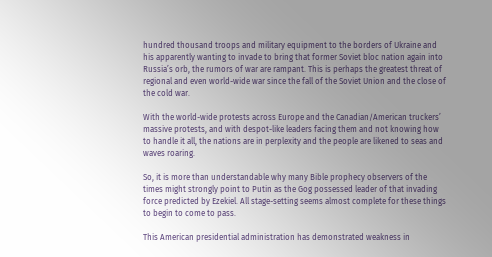hundred thousand troops and military equipment to the borders of Ukraine and his apparently wanting to invade to bring that former Soviet bloc nation again into Russia’s orb, the rumors of war are rampant. This is perhaps the greatest threat of regional and even world-wide war since the fall of the Soviet Union and the close of the cold war.

With the world-wide protests across Europe and the Canadian/American truckers’ massive protests, and with despot-like leaders facing them and not knowing how to handle it all, the nations are in perplexity and the people are likened to seas and waves roaring.

So, it is more than understandable why many Bible prophecy observers of the times might strongly point to Putin as the Gog possessed leader of that invading force predicted by Ezekiel. All stage-setting seems almost complete for these things to begin to come to pass.

This American presidential administration has demonstrated weakness in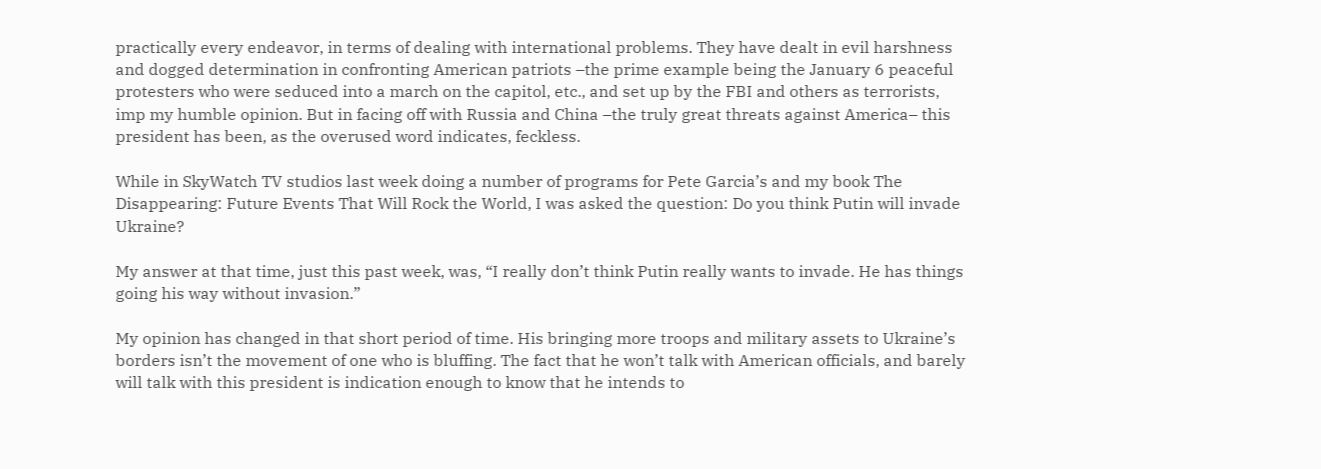practically every endeavor, in terms of dealing with international problems. They have dealt in evil harshness and dogged determination in confronting American patriots –the prime example being the January 6 peaceful protesters who were seduced into a march on the capitol, etc., and set up by the FBI and others as terrorists, imp my humble opinion. But in facing off with Russia and China –the truly great threats against America– this president has been, as the overused word indicates, feckless.

While in SkyWatch TV studios last week doing a number of programs for Pete Garcia’s and my book The Disappearing: Future Events That Will Rock the World, I was asked the question: Do you think Putin will invade Ukraine?

My answer at that time, just this past week, was, “I really don’t think Putin really wants to invade. He has things going his way without invasion.”

My opinion has changed in that short period of time. His bringing more troops and military assets to Ukraine’s borders isn’t the movement of one who is bluffing. The fact that he won’t talk with American officials, and barely will talk with this president is indication enough to know that he intends to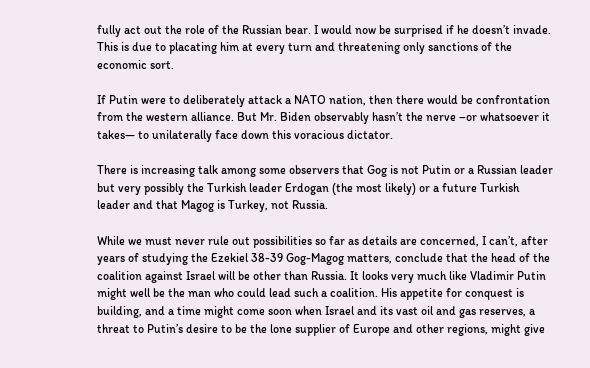fully act out the role of the Russian bear. I would now be surprised if he doesn’t invade. This is due to placating him at every turn and threatening only sanctions of the economic sort.

If Putin were to deliberately attack a NATO nation, then there would be confrontation from the western alliance. But Mr. Biden observably hasn’t the nerve –or whatsoever it takes— to unilaterally face down this voracious dictator.

There is increasing talk among some observers that Gog is not Putin or a Russian leader but very possibly the Turkish leader Erdogan (the most likely) or a future Turkish leader and that Magog is Turkey, not Russia.

While we must never rule out possibilities so far as details are concerned, I can’t, after years of studying the Ezekiel 38-39 Gog-Magog matters, conclude that the head of the coalition against Israel will be other than Russia. It looks very much like Vladimir Putin might well be the man who could lead such a coalition. His appetite for conquest is building, and a time might come soon when Israel and its vast oil and gas reserves, a threat to Putin’s desire to be the lone supplier of Europe and other regions, might give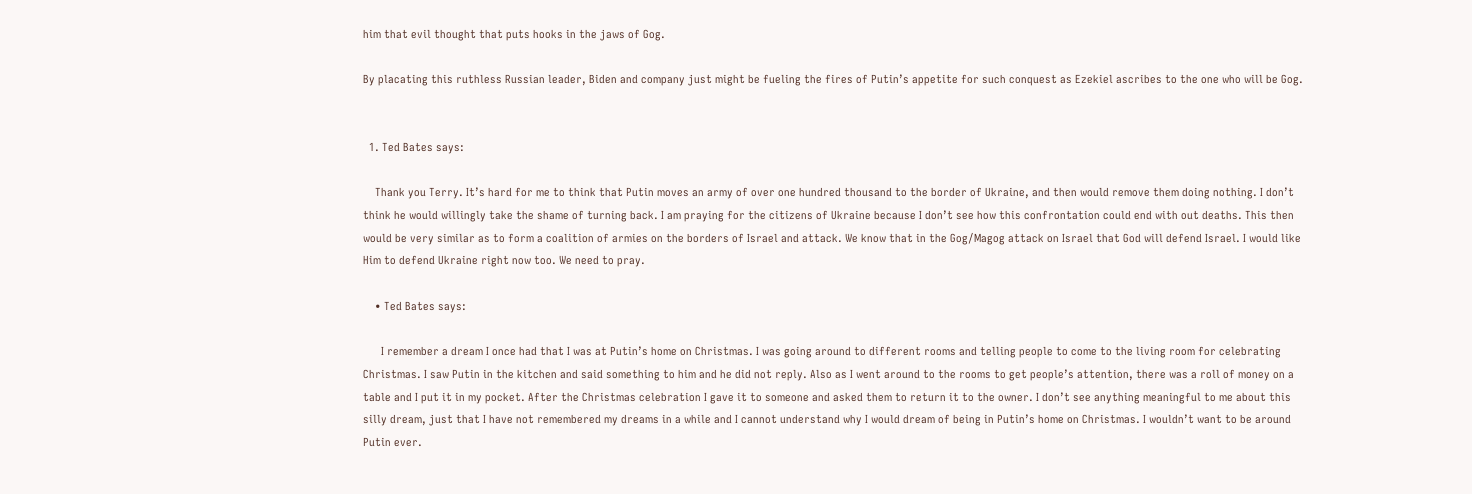him that evil thought that puts hooks in the jaws of Gog.

By placating this ruthless Russian leader, Biden and company just might be fueling the fires of Putin’s appetite for such conquest as Ezekiel ascribes to the one who will be Gog.


  1. Ted Bates says:

    Thank you Terry. It’s hard for me to think that Putin moves an army of over one hundred thousand to the border of Ukraine, and then would remove them doing nothing. I don’t think he would willingly take the shame of turning back. I am praying for the citizens of Ukraine because I don’t see how this confrontation could end with out deaths. This then would be very similar as to form a coalition of armies on the borders of Israel and attack. We know that in the Gog/Magog attack on Israel that God will defend Israel. I would like Him to defend Ukraine right now too. We need to pray.

    • Ted Bates says:

      I remember a dream I once had that I was at Putin’s home on Christmas. I was going around to different rooms and telling people to come to the living room for celebrating Christmas. I saw Putin in the kitchen and said something to him and he did not reply. Also as I went around to the rooms to get people’s attention, there was a roll of money on a table and I put it in my pocket. After the Christmas celebration I gave it to someone and asked them to return it to the owner. I don’t see anything meaningful to me about this silly dream, just that I have not remembered my dreams in a while and I cannot understand why I would dream of being in Putin’s home on Christmas. I wouldn’t want to be around Putin ever.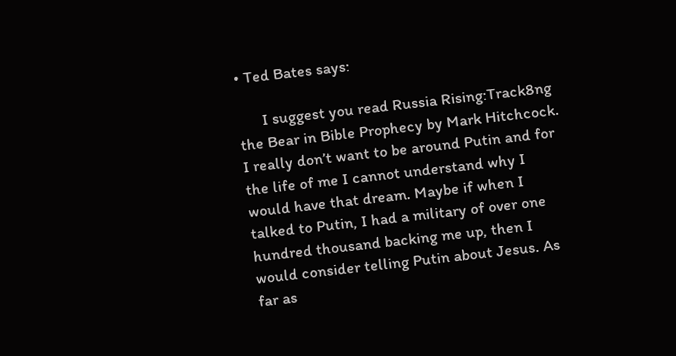• Ted Bates says:

      I suggest you read Russia Rising:Track8ng the Bear in Bible Prophecy by Mark Hitchcock. I really don’t want to be around Putin and for the life of me I cannot understand why I would have that dream. Maybe if when I talked to Putin, I had a military of over one hundred thousand backing me up, then I would consider telling Putin about Jesus. As far as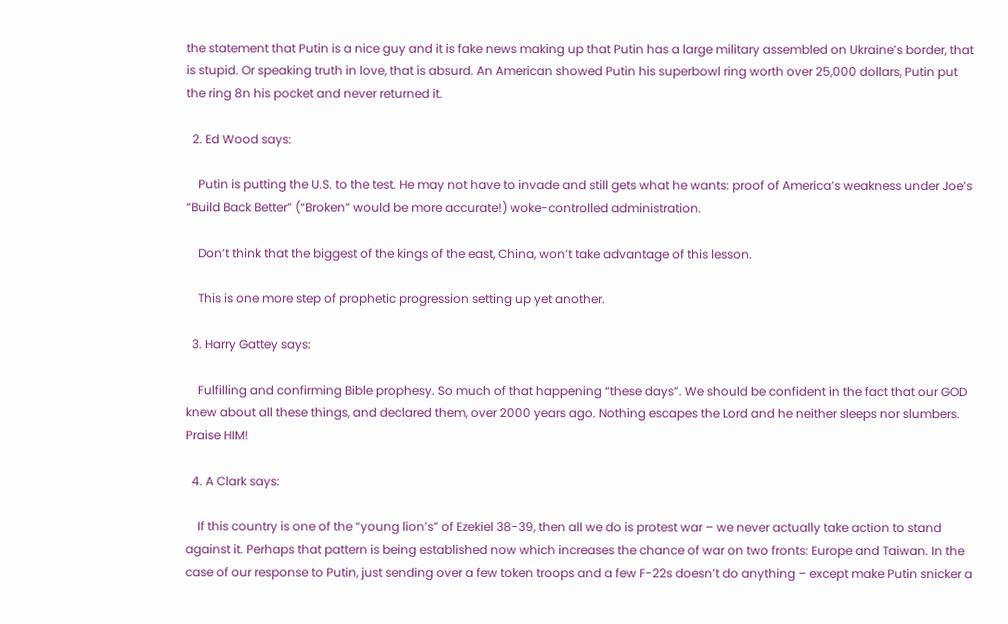the statement that Putin is a nice guy and it is fake news making up that Putin has a large military assembled on Ukraine’s border, that is stupid. Or speaking truth in love, that is absurd. An American showed Putin his superbowl ring worth over 25,000 dollars, Putin put the ring 8n his pocket and never returned it.

  2. Ed Wood says:

    Putin is putting the U.S. to the test. He may not have to invade and still gets what he wants: proof of America’s weakness under Joe’s “Build Back Better” (“Broken” would be more accurate!) woke-controlled administration.

    Don’t think that the biggest of the kings of the east, China, won’t take advantage of this lesson.

    This is one more step of prophetic progression setting up yet another.

  3. Harry Gattey says:

    Fulfilling and confirming Bible prophesy. So much of that happening “these days”. We should be confident in the fact that our GOD knew about all these things, and declared them, over 2000 years ago. Nothing escapes the Lord and he neither sleeps nor slumbers. Praise HIM!

  4. A Clark says:

    If this country is one of the “young lion’s” of Ezekiel 38-39, then all we do is protest war – we never actually take action to stand against it. Perhaps that pattern is being established now which increases the chance of war on two fronts: Europe and Taiwan. In the case of our response to Putin, just sending over a few token troops and a few F-22s doesn’t do anything – except make Putin snicker a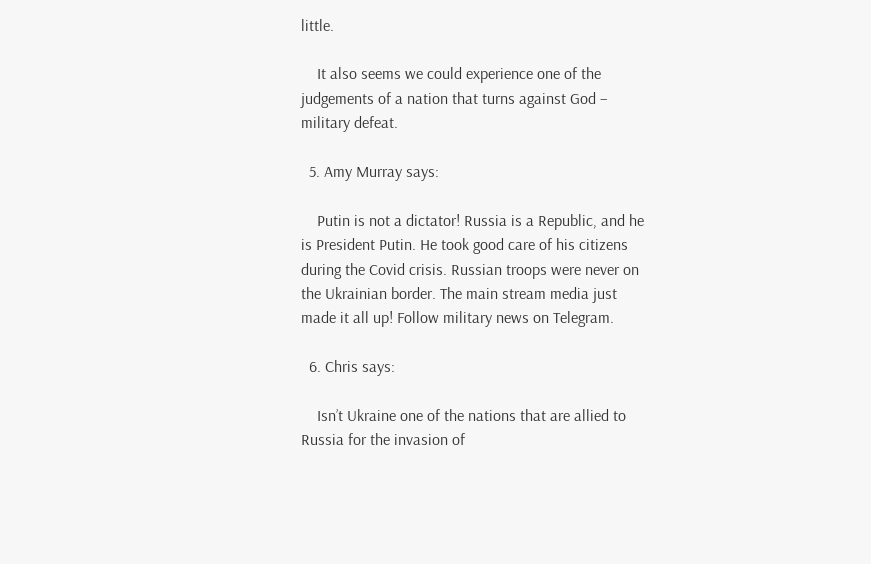little.

    It also seems we could experience one of the judgements of a nation that turns against God – military defeat.

  5. Amy Murray says:

    Putin is not a dictator! Russia is a Republic, and he is President Putin. He took good care of his citizens during the Covid crisis. Russian troops were never on the Ukrainian border. The main stream media just made it all up! Follow military news on Telegram.

  6. Chris says:

    Isn’t Ukraine one of the nations that are allied to Russia for the invasion of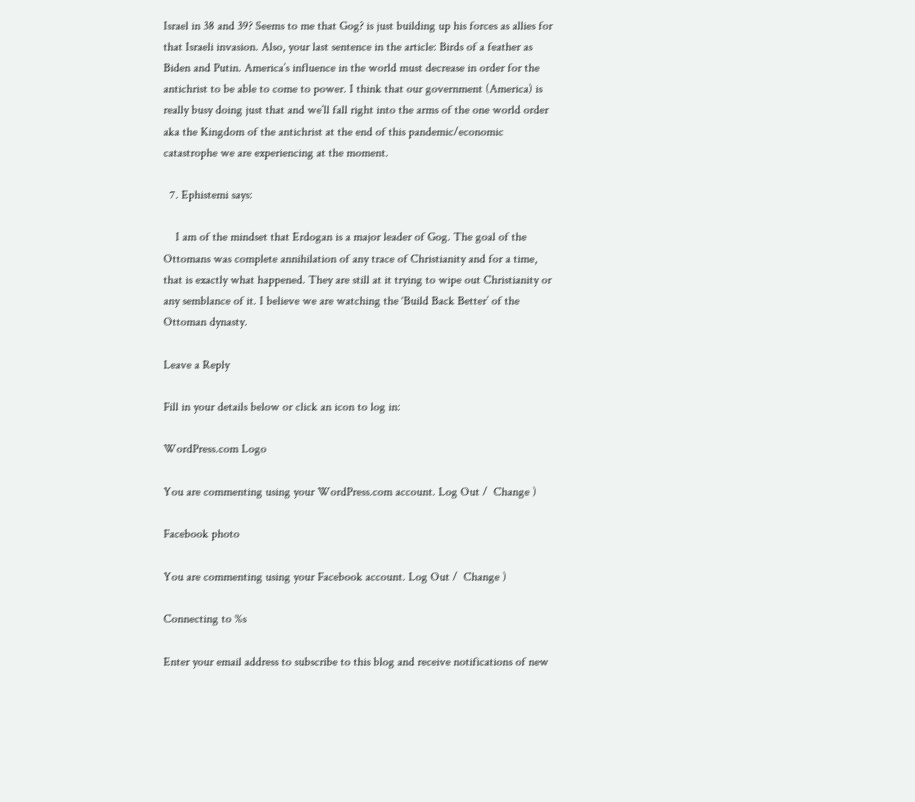Israel in 38 and 39? Seems to me that Gog? is just building up his forces as allies for that Israeli invasion. Also, your last sentence in the article: Birds of a feather as Biden and Putin. America’s influence in the world must decrease in order for the antichrist to be able to come to power. I think that our government (America) is really busy doing just that and we’ll fall right into the arms of the one world order aka the Kingdom of the antichrist at the end of this pandemic/economic catastrophe we are experiencing at the moment.

  7. Ephistemi says:

    I am of the mindset that Erdogan is a major leader of Gog. The goal of the Ottomans was complete annihilation of any trace of Christianity and for a time, that is exactly what happened. They are still at it trying to wipe out Christianity or any semblance of it. I believe we are watching the ‘Build Back Better’ of the Ottoman dynasty.

Leave a Reply

Fill in your details below or click an icon to log in:

WordPress.com Logo

You are commenting using your WordPress.com account. Log Out /  Change )

Facebook photo

You are commenting using your Facebook account. Log Out /  Change )

Connecting to %s

Enter your email address to subscribe to this blog and receive notifications of new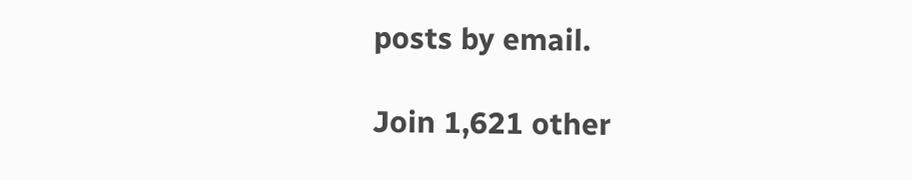posts by email.

Join 1,621 other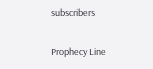subscribers

Prophecy Line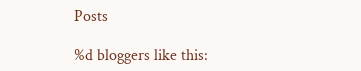Posts

%d bloggers like this: